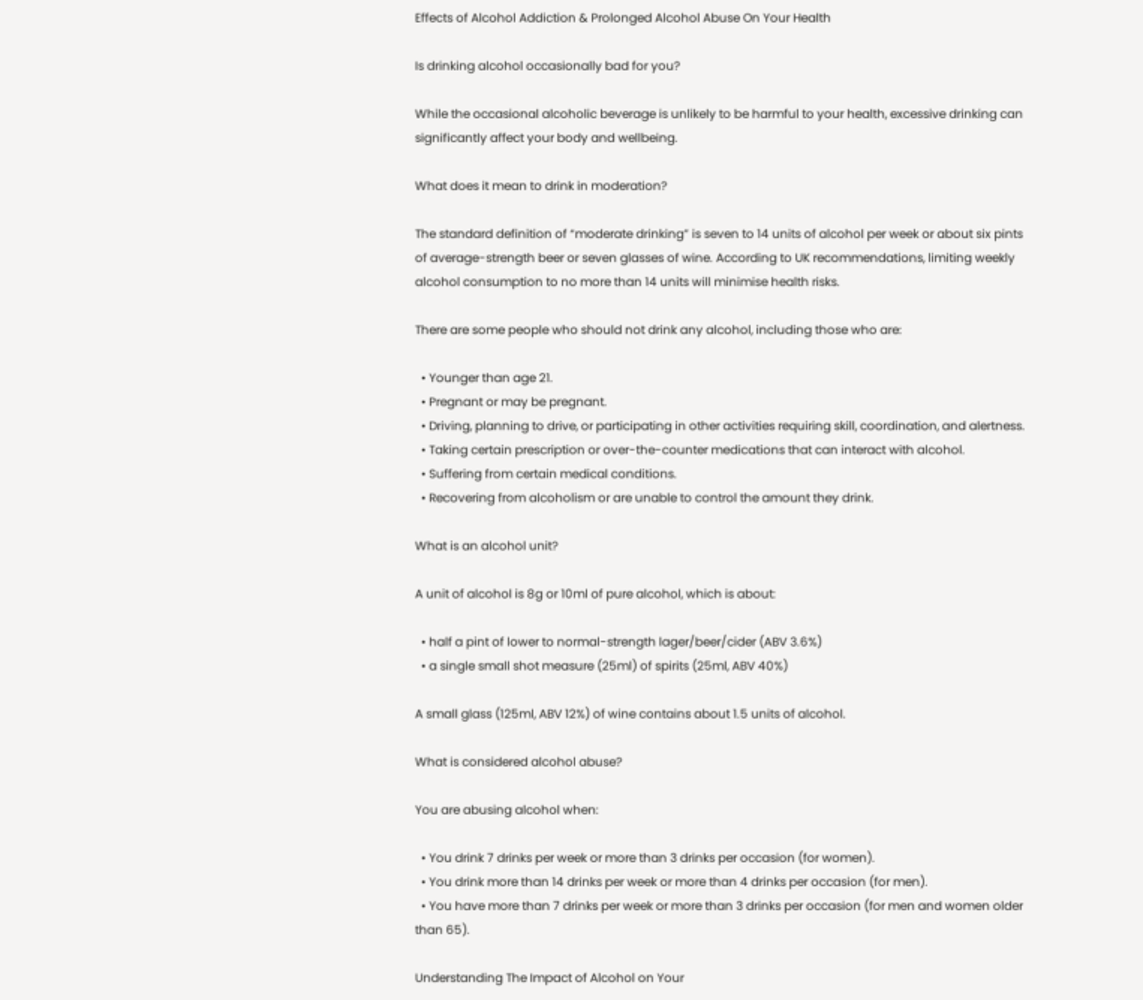Effects of Alcohol Addiction & Prolonged Alcohol Abuse On Your Health

Is drinking alcohol occasionally bad for you?

While the occasional alcoholic beverage is unlikely to be harmful to your health, excessive drinking can significantly affect your body and wellbeing.

What does it mean to drink in moderation?

The standard definition of “moderate drinking” is seven to 14 units of alcohol per week or about six pints of average-strength beer or seven glasses of wine. According to UK recommendations, limiting weekly alcohol consumption to no more than 14 units will minimise health risks.

There are some people who should not drink any alcohol, including those who are:

  • Younger than age 21.
  • Pregnant or may be pregnant.
  • Driving, planning to drive, or participating in other activities requiring skill, coordination, and alertness.
  • Taking certain prescription or over-the-counter medications that can interact with alcohol.
  • Suffering from certain medical conditions.
  • Recovering from alcoholism or are unable to control the amount they drink.

What is an alcohol unit?

A unit of alcohol is 8g or 10ml of pure alcohol, which is about:

  • half a pint of lower to normal-strength lager/beer/cider (ABV 3.6%)
  • a single small shot measure (25ml) of spirits (25ml, ABV 40%)

A small glass (125ml, ABV 12%) of wine contains about 1.5 units of alcohol.

What is considered alcohol abuse?

You are abusing alcohol when:

  • You drink 7 drinks per week or more than 3 drinks per occasion (for women).
  • You drink more than 14 drinks per week or more than 4 drinks per occasion (for men).
  • You have more than 7 drinks per week or more than 3 drinks per occasion (for men and women older than 65).

Understanding The Impact of Alcohol on Your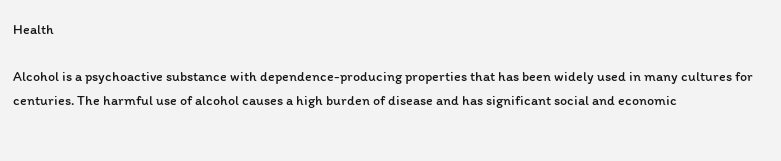Health

Alcohol is a psychoactive substance with dependence-producing properties that has been widely used in many cultures for centuries. The harmful use of alcohol causes a high burden of disease and has significant social and economic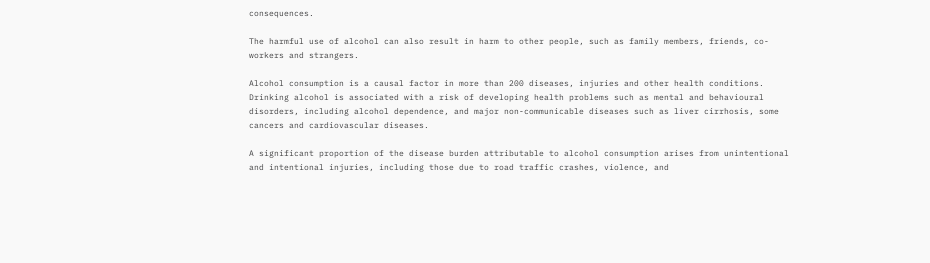consequences.

The harmful use of alcohol can also result in harm to other people, such as family members, friends, co-workers and strangers.

Alcohol consumption is a causal factor in more than 200 diseases, injuries and other health conditions. Drinking alcohol is associated with a risk of developing health problems such as mental and behavioural disorders, including alcohol dependence, and major non-communicable diseases such as liver cirrhosis, some cancers and cardiovascular diseases.

A significant proportion of the disease burden attributable to alcohol consumption arises from unintentional and intentional injuries, including those due to road traffic crashes, violence, and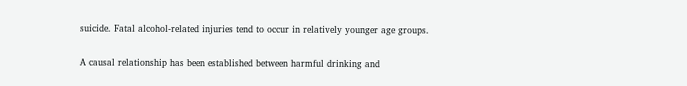suicide. Fatal alcohol-related injuries tend to occur in relatively younger age groups.

A causal relationship has been established between harmful drinking and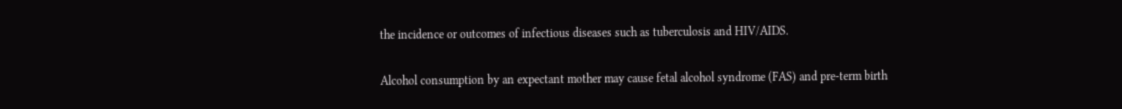the incidence or outcomes of infectious diseases such as tuberculosis and HIV/AIDS.

Alcohol consumption by an expectant mother may cause fetal alcohol syndrome (FAS) and pre-term birth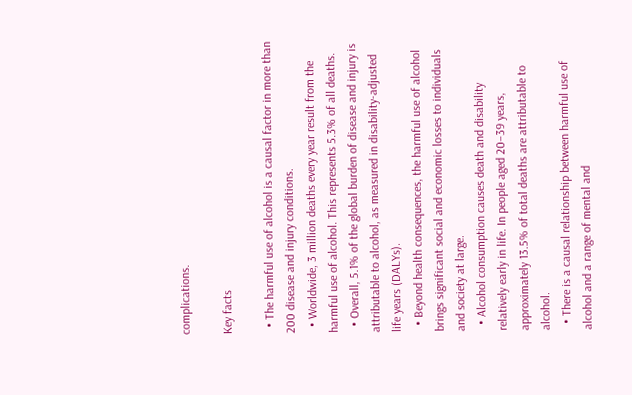complications.

Key facts

  • The harmful use of alcohol is a causal factor in more than 200 disease and injury conditions.
  • Worldwide, 3 million deaths every year result from the harmful use of alcohol. This represents 5.3% of all deaths.
  • Overall, 5.1% of the global burden of disease and injury is attributable to alcohol, as measured in disability-adjusted life years (DALYs).
  • Beyond health consequences, the harmful use of alcohol brings significant social and economic losses to individuals and society at large.
  • Alcohol consumption causes death and disability relatively early in life. In people aged 20–39 years, approximately 13.5% of total deaths are attributable to alcohol.
  • There is a causal relationship between harmful use of alcohol and a range of mental and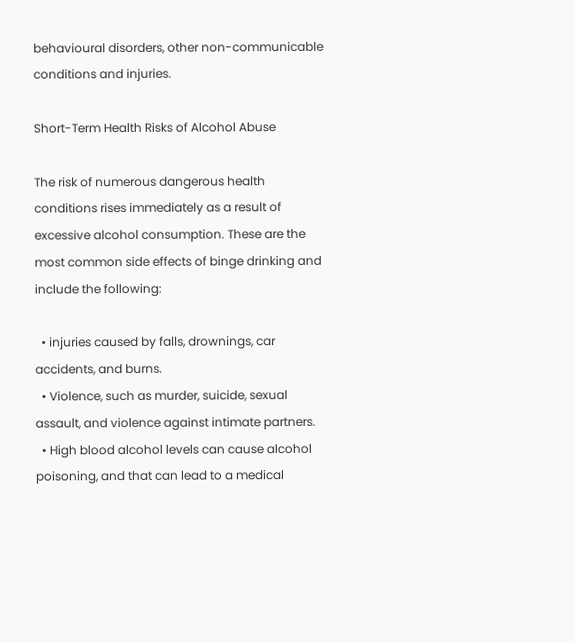behavioural disorders, other non-communicable conditions and injuries.

Short-Term Health Risks of Alcohol Abuse

The risk of numerous dangerous health conditions rises immediately as a result of excessive alcohol consumption. These are the most common side effects of binge drinking and include the following:

  • injuries caused by falls, drownings, car accidents, and burns.
  • Violence, such as murder, suicide, sexual assault, and violence against intimate partners.
  • High blood alcohol levels can cause alcohol poisoning, and that can lead to a medical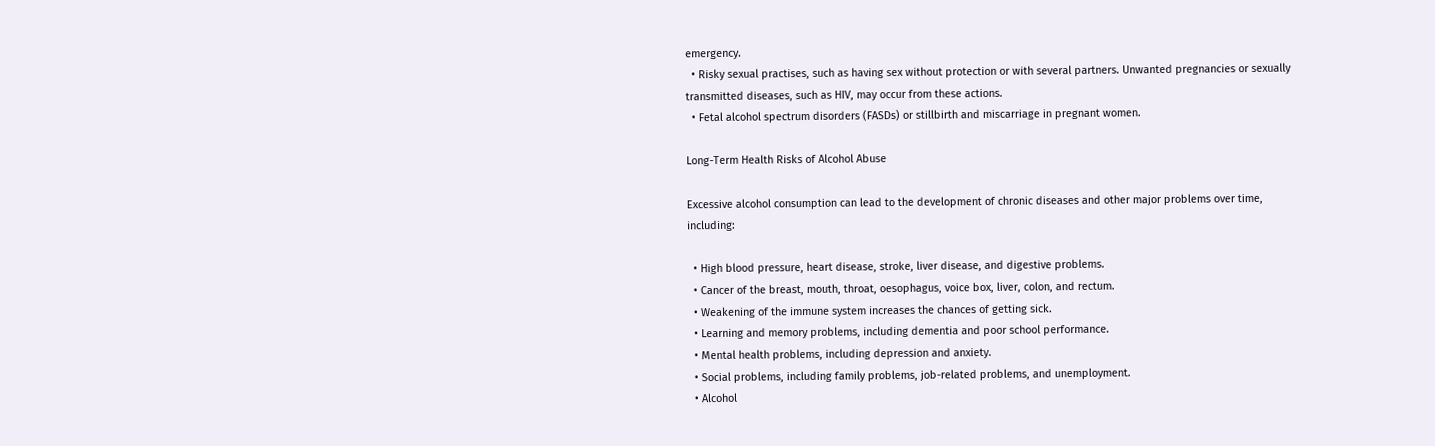emergency.
  • Risky sexual practises, such as having sex without protection or with several partners. Unwanted pregnancies or sexually transmitted diseases, such as HIV, may occur from these actions.
  • Fetal alcohol spectrum disorders (FASDs) or stillbirth and miscarriage in pregnant women.

Long-Term Health Risks of Alcohol Abuse

Excessive alcohol consumption can lead to the development of chronic diseases and other major problems over time, including:

  • High blood pressure, heart disease, stroke, liver disease, and digestive problems.
  • Cancer of the breast, mouth, throat, oesophagus, voice box, liver, colon, and rectum.
  • Weakening of the immune system increases the chances of getting sick.
  • Learning and memory problems, including dementia and poor school performance.
  • Mental health problems, including depression and anxiety.
  • Social problems, including family problems, job-related problems, and unemployment.
  • Alcohol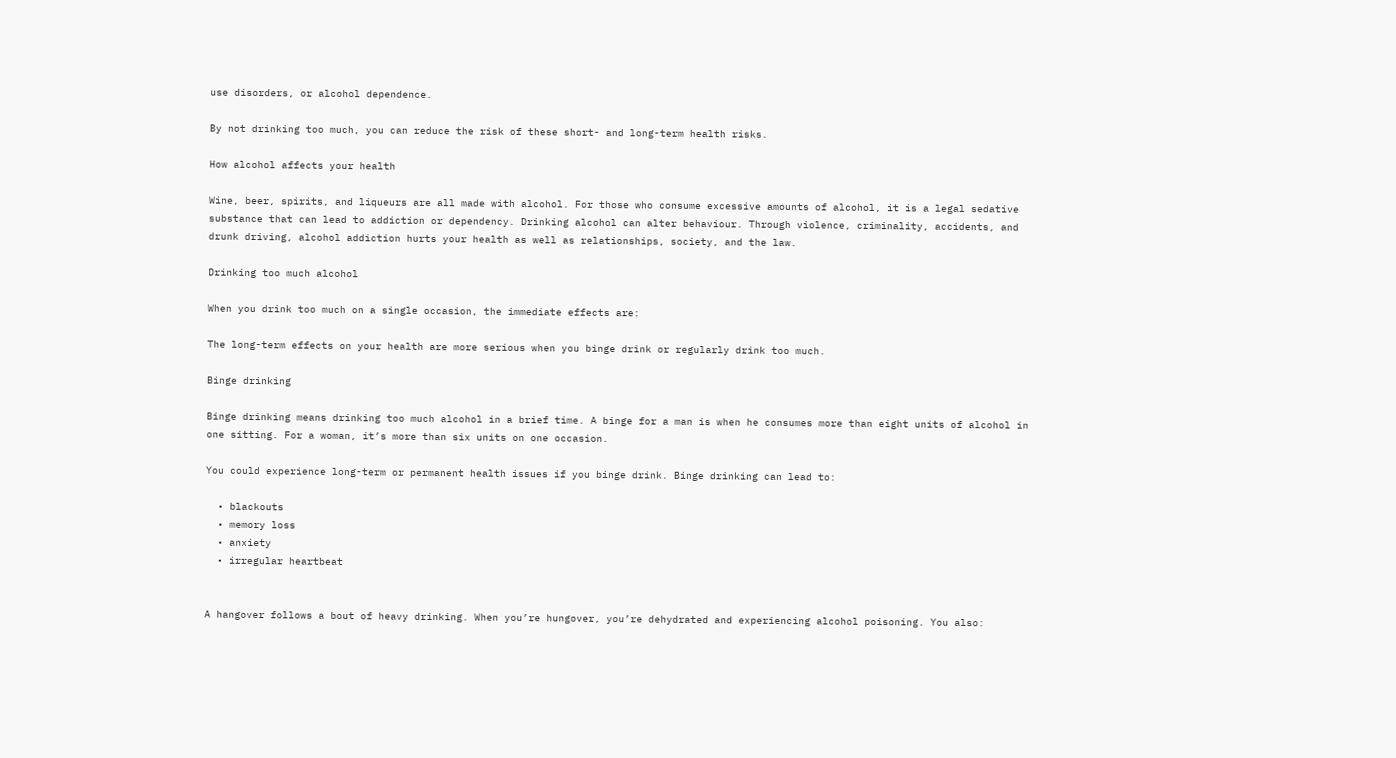use disorders, or alcohol dependence.

By not drinking too much, you can reduce the risk of these short- and long-term health risks.

How alcohol affects your health

Wine, beer, spirits, and liqueurs are all made with alcohol. For those who consume excessive amounts of alcohol, it is a legal sedative substance that can lead to addiction or dependency. Drinking alcohol can alter behaviour. Through violence, criminality, accidents, and drunk driving, alcohol addiction hurts your health as well as relationships, society, and the law.

Drinking too much alcohol

When you drink too much on a single occasion, the immediate effects are:

The long-term effects on your health are more serious when you binge drink or regularly drink too much.

Binge drinking

Binge drinking means drinking too much alcohol in a brief time. A binge for a man is when he consumes more than eight units of alcohol in one sitting. For a woman, it’s more than six units on one occasion.

You could experience long-term or permanent health issues if you binge drink. Binge drinking can lead to:

  • blackouts
  • memory loss
  • anxiety
  • irregular heartbeat


A hangover follows a bout of heavy drinking. When you’re hungover, you’re dehydrated and experiencing alcohol poisoning. You also: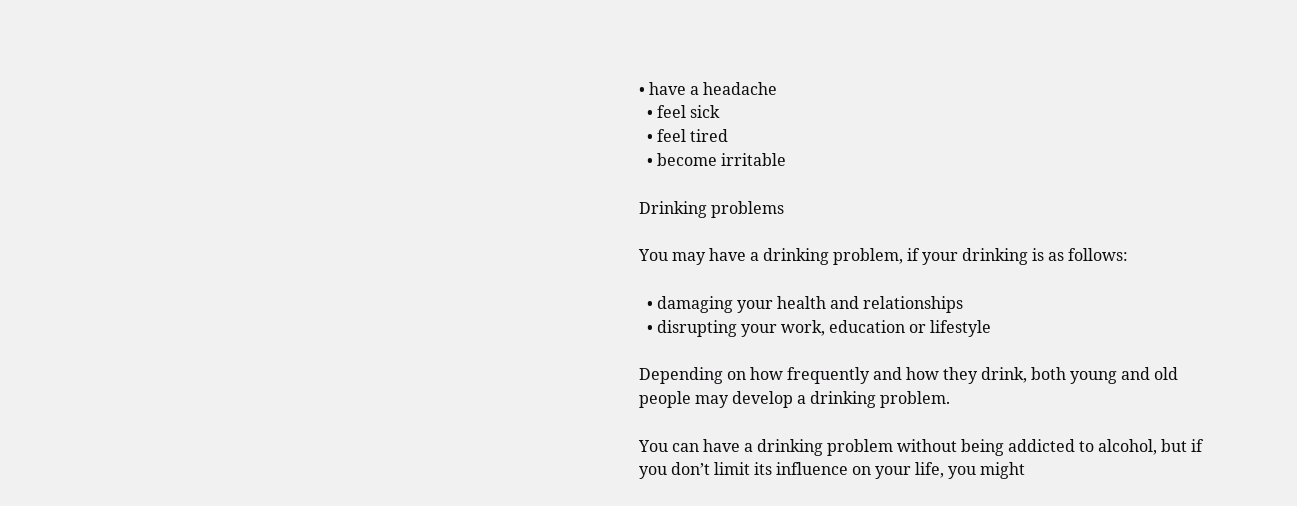• have a headache
  • feel sick
  • feel tired
  • become irritable

Drinking problems

You may have a drinking problem, if your drinking is as follows:

  • damaging your health and relationships
  • disrupting your work, education or lifestyle

Depending on how frequently and how they drink, both young and old people may develop a drinking problem.

You can have a drinking problem without being addicted to alcohol, but if you don’t limit its influence on your life, you might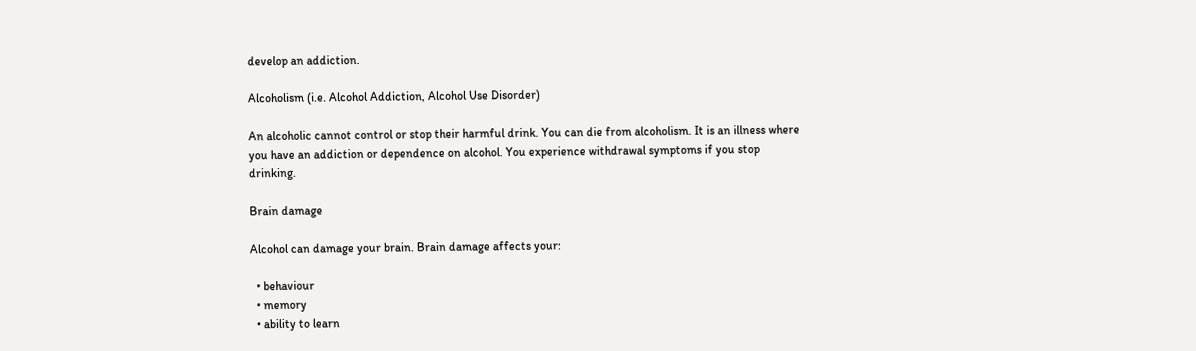develop an addiction.

Alcoholism (i.e. Alcohol Addiction, Alcohol Use Disorder)

An alcoholic cannot control or stop their harmful drink. You can die from alcoholism. It is an illness where you have an addiction or dependence on alcohol. You experience withdrawal symptoms if you stop drinking.

Brain damage

Alcohol can damage your brain. Brain damage affects your:

  • behaviour
  • memory
  • ability to learn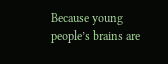Because young people’s brains are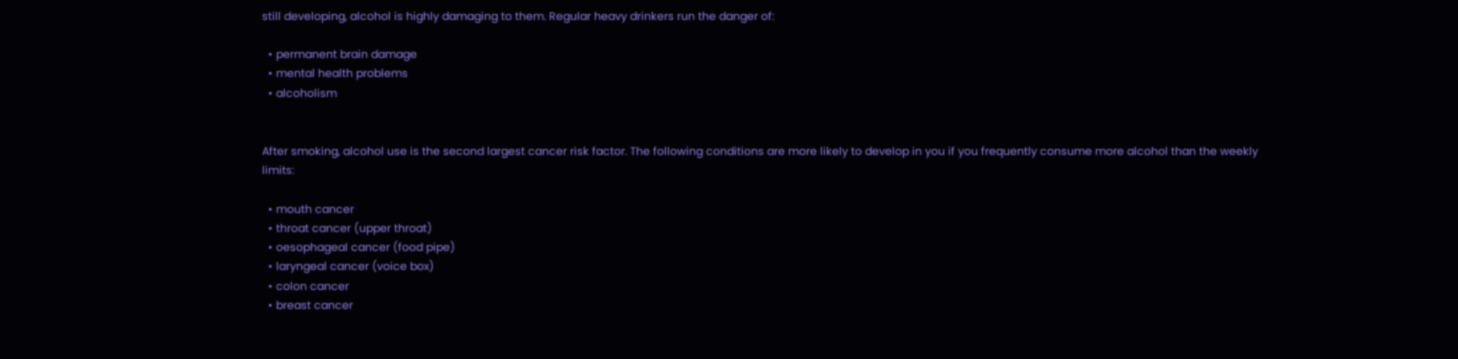still developing, alcohol is highly damaging to them. Regular heavy drinkers run the danger of:

  • permanent brain damage
  • mental health problems
  • alcoholism


After smoking, alcohol use is the second largest cancer risk factor. The following conditions are more likely to develop in you if you frequently consume more alcohol than the weekly limits:

  • mouth cancer
  • throat cancer (upper throat)
  • oesophageal cancer (food pipe)
  • laryngeal cancer (voice box)
  • colon cancer
  • breast cancer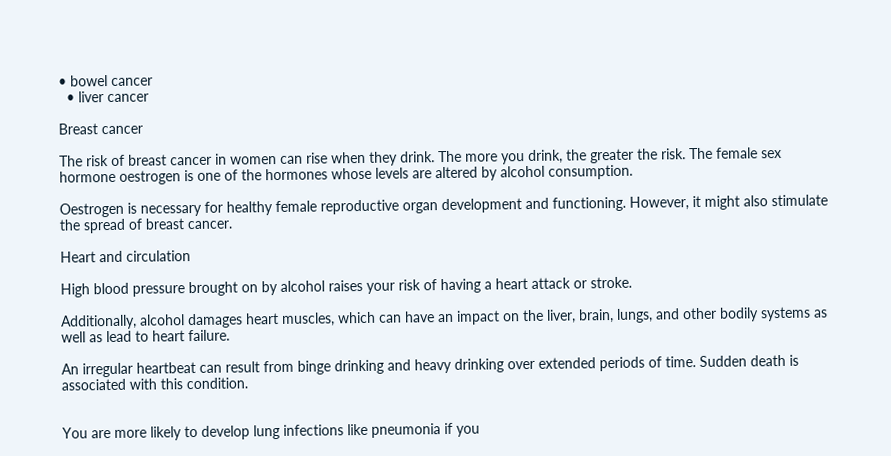• bowel cancer
  • liver cancer

Breast cancer

The risk of breast cancer in women can rise when they drink. The more you drink, the greater the risk. The female sex hormone oestrogen is one of the hormones whose levels are altered by alcohol consumption.

Oestrogen is necessary for healthy female reproductive organ development and functioning. However, it might also stimulate the spread of breast cancer.

Heart and circulation

High blood pressure brought on by alcohol raises your risk of having a heart attack or stroke.

Additionally, alcohol damages heart muscles, which can have an impact on the liver, brain, lungs, and other bodily systems as well as lead to heart failure.

An irregular heartbeat can result from binge drinking and heavy drinking over extended periods of time. Sudden death is associated with this condition.


You are more likely to develop lung infections like pneumonia if you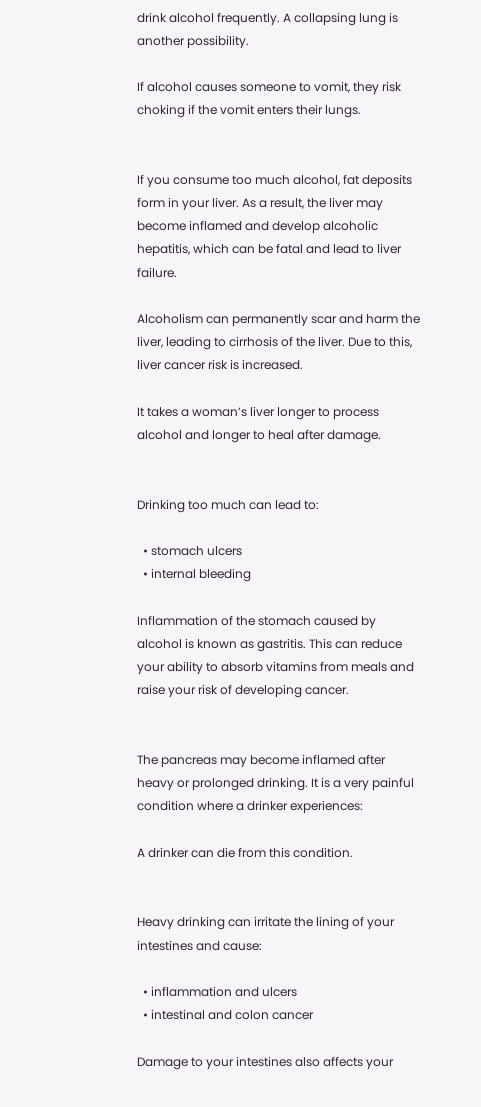drink alcohol frequently. A collapsing lung is another possibility.

If alcohol causes someone to vomit, they risk choking if the vomit enters their lungs.


If you consume too much alcohol, fat deposits form in your liver. As a result, the liver may become inflamed and develop alcoholic hepatitis, which can be fatal and lead to liver failure.

Alcoholism can permanently scar and harm the liver, leading to cirrhosis of the liver. Due to this, liver cancer risk is increased.

It takes a woman’s liver longer to process alcohol and longer to heal after damage.


Drinking too much can lead to:

  • stomach ulcers
  • internal bleeding

Inflammation of the stomach caused by alcohol is known as gastritis. This can reduce your ability to absorb vitamins from meals and raise your risk of developing cancer.


The pancreas may become inflamed after heavy or prolonged drinking. It is a very painful condition where a drinker experiences:

A drinker can die from this condition.


Heavy drinking can irritate the lining of your intestines and cause:

  • inflammation and ulcers
  • intestinal and colon cancer

Damage to your intestines also affects your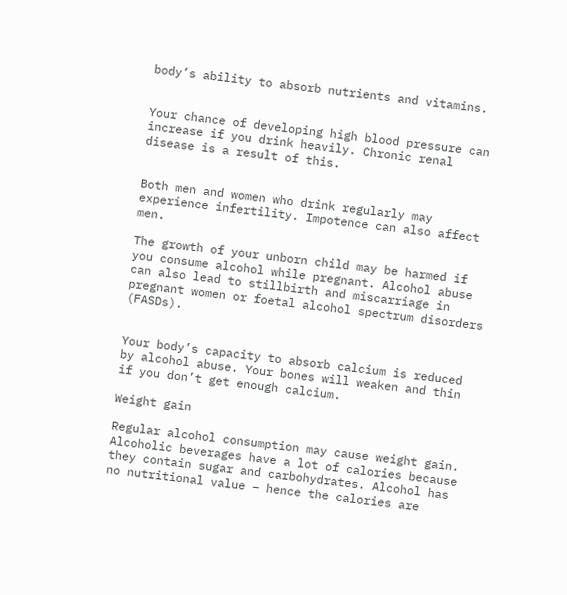body’s ability to absorb nutrients and vitamins.


Your chance of developing high blood pressure can increase if you drink heavily. Chronic renal disease is a result of this.


Both men and women who drink regularly may experience infertility. Impotence can also affect men.

The growth of your unborn child may be harmed if you consume alcohol while pregnant. Alcohol abuse can also lead to stillbirth and miscarriage in pregnant women or foetal alcohol spectrum disorders (FASDs).


Your body’s capacity to absorb calcium is reduced by alcohol abuse. Your bones will weaken and thin if you don’t get enough calcium.

Weight gain

Regular alcohol consumption may cause weight gain. Alcoholic beverages have a lot of calories because they contain sugar and carbohydrates. Alcohol has no nutritional value – hence the calories are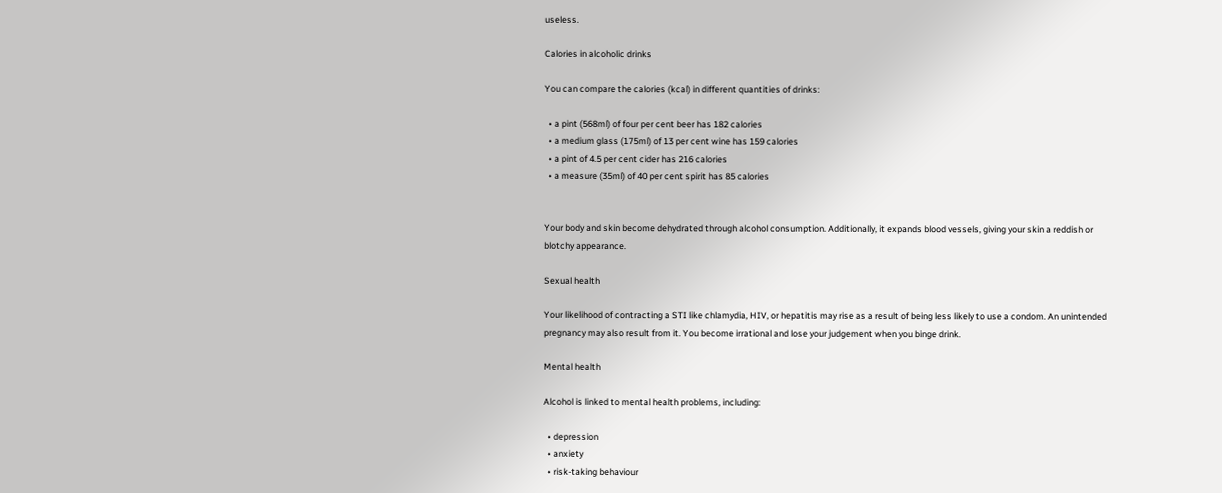useless.

Calories in alcoholic drinks

You can compare the calories (kcal) in different quantities of drinks:

  • a pint (568ml) of four per cent beer has 182 calories
  • a medium glass (175ml) of 13 per cent wine has 159 calories
  • a pint of 4.5 per cent cider has 216 calories
  • a measure (35ml) of 40 per cent spirit has 85 calories


Your body and skin become dehydrated through alcohol consumption. Additionally, it expands blood vessels, giving your skin a reddish or blotchy appearance.

Sexual health

Your likelihood of contracting a STI like chlamydia, HIV, or hepatitis may rise as a result of being less likely to use a condom. An unintended pregnancy may also result from it. You become irrational and lose your judgement when you binge drink.

Mental health

Alcohol is linked to mental health problems, including:

  • depression
  • anxiety
  • risk-taking behaviour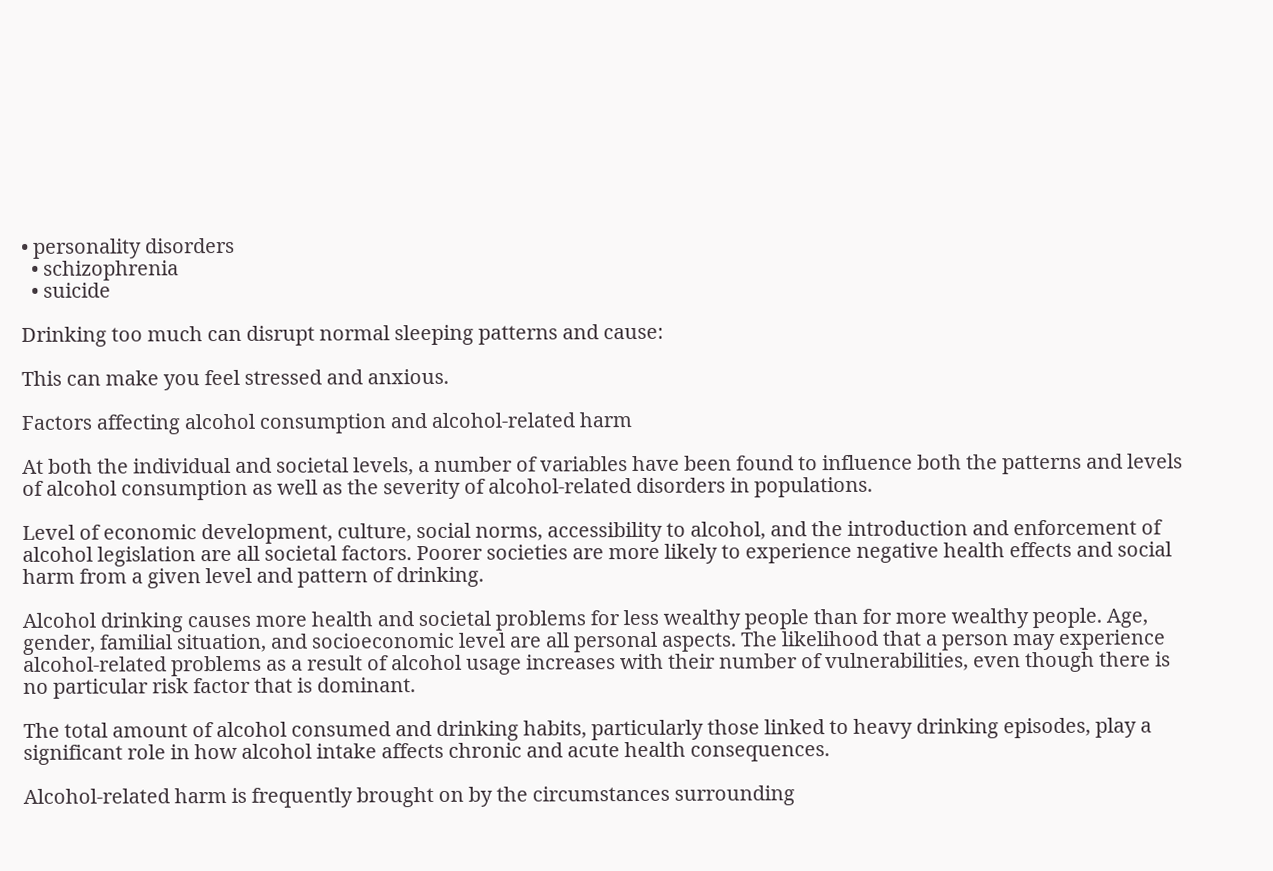• personality disorders
  • schizophrenia
  • suicide

Drinking too much can disrupt normal sleeping patterns and cause:

This can make you feel stressed and anxious.

Factors affecting alcohol consumption and alcohol-related harm

At both the individual and societal levels, a number of variables have been found to influence both the patterns and levels of alcohol consumption as well as the severity of alcohol-related disorders in populations.

Level of economic development, culture, social norms, accessibility to alcohol, and the introduction and enforcement of alcohol legislation are all societal factors. Poorer societies are more likely to experience negative health effects and social harm from a given level and pattern of drinking.

Alcohol drinking causes more health and societal problems for less wealthy people than for more wealthy people. Age, gender, familial situation, and socioeconomic level are all personal aspects. The likelihood that a person may experience alcohol-related problems as a result of alcohol usage increases with their number of vulnerabilities, even though there is no particular risk factor that is dominant.

The total amount of alcohol consumed and drinking habits, particularly those linked to heavy drinking episodes, play a significant role in how alcohol intake affects chronic and acute health consequences.

Alcohol-related harm is frequently brought on by the circumstances surrounding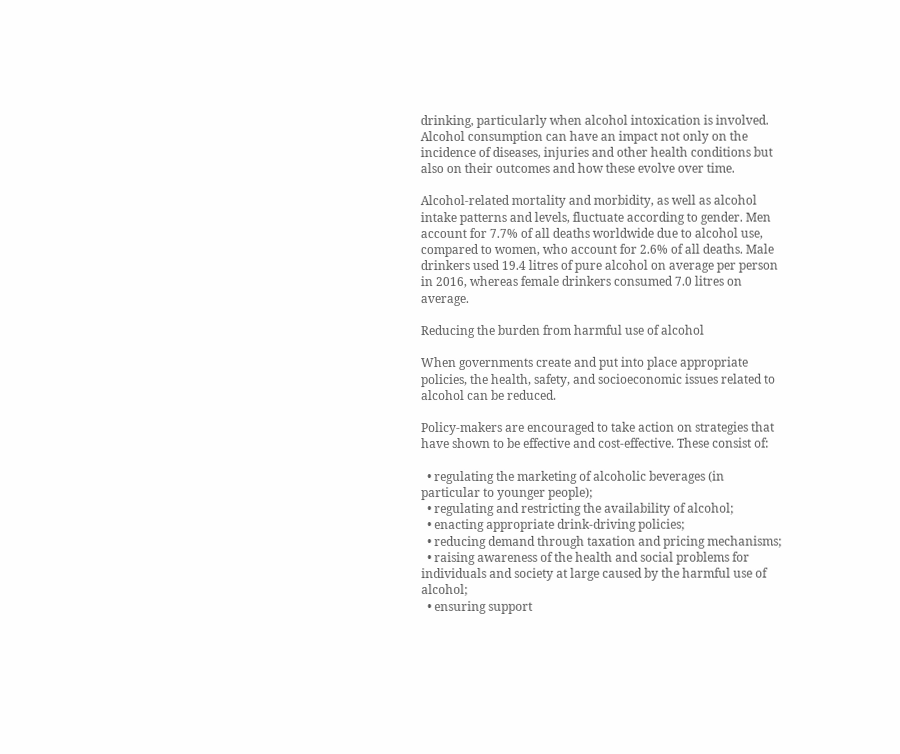drinking, particularly when alcohol intoxication is involved. Alcohol consumption can have an impact not only on the incidence of diseases, injuries and other health conditions but also on their outcomes and how these evolve over time.

Alcohol-related mortality and morbidity, as well as alcohol intake patterns and levels, fluctuate according to gender. Men account for 7.7% of all deaths worldwide due to alcohol use, compared to women, who account for 2.6% of all deaths. Male drinkers used 19.4 litres of pure alcohol on average per person in 2016, whereas female drinkers consumed 7.0 litres on average.

Reducing the burden from harmful use of alcohol

When governments create and put into place appropriate policies, the health, safety, and socioeconomic issues related to alcohol can be reduced.

Policy-makers are encouraged to take action on strategies that have shown to be effective and cost-effective. These consist of:

  • regulating the marketing of alcoholic beverages (in particular to younger people);
  • regulating and restricting the availability of alcohol;
  • enacting appropriate drink-driving policies;
  • reducing demand through taxation and pricing mechanisms;
  • raising awareness of the health and social problems for individuals and society at large caused by the harmful use of alcohol;
  • ensuring support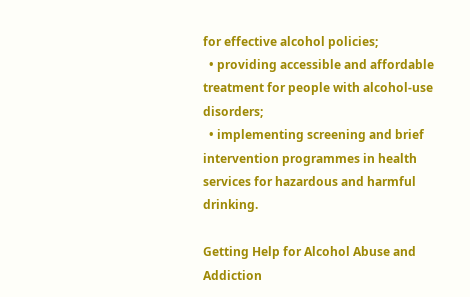for effective alcohol policies;
  • providing accessible and affordable treatment for people with alcohol-use disorders;
  • implementing screening and brief intervention programmes in health services for hazardous and harmful drinking.

Getting Help for Alcohol Abuse and Addiction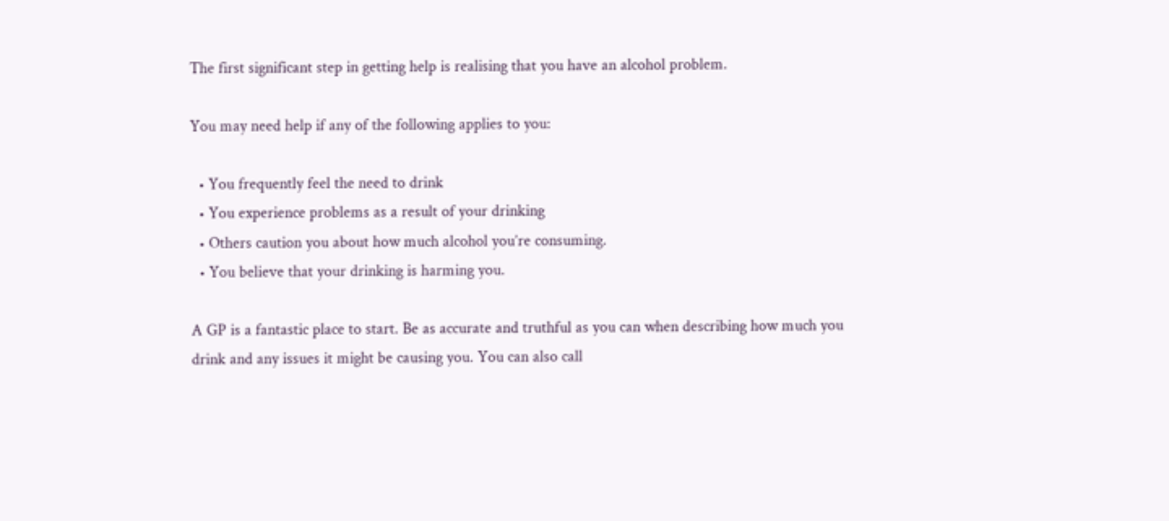The first significant step in getting help is realising that you have an alcohol problem.

You may need help if any of the following applies to you:

  • You frequently feel the need to drink
  • You experience problems as a result of your drinking
  • Others caution you about how much alcohol you’re consuming.
  • You believe that your drinking is harming you.

A GP is a fantastic place to start. Be as accurate and truthful as you can when describing how much you drink and any issues it might be causing you. You can also call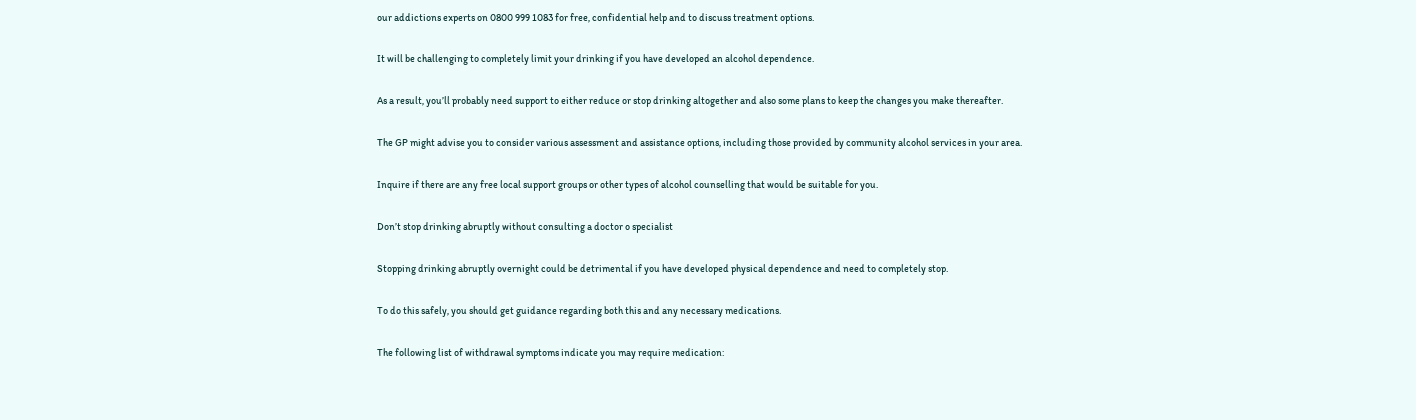our addictions experts on 0800 999 1083 for free, confidential help and to discuss treatment options.

It will be challenging to completely limit your drinking if you have developed an alcohol dependence.

As a result, you’ll probably need support to either reduce or stop drinking altogether and also some plans to keep the changes you make thereafter.

The GP might advise you to consider various assessment and assistance options, including those provided by community alcohol services in your area.

Inquire if there are any free local support groups or other types of alcohol counselling that would be suitable for you.

Don’t stop drinking abruptly without consulting a doctor o specialist

Stopping drinking abruptly overnight could be detrimental if you have developed physical dependence and need to completely stop.

To do this safely, you should get guidance regarding both this and any necessary medications.

The following list of withdrawal symptoms indicate you may require medication: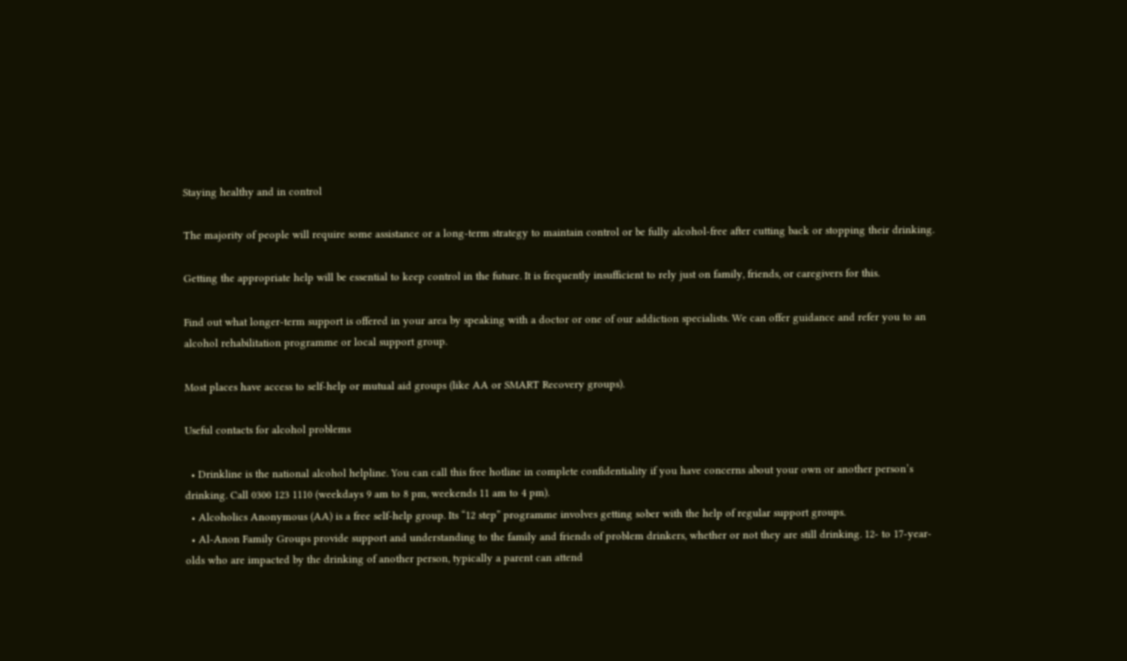Staying healthy and in control

The majority of people will require some assistance or a long-term strategy to maintain control or be fully alcohol-free after cutting back or stopping their drinking.

Getting the appropriate help will be essential to keep control in the future. It is frequently insufficient to rely just on family, friends, or caregivers for this.

Find out what longer-term support is offered in your area by speaking with a doctor or one of our addiction specialists. We can offer guidance and refer you to an alcohol rehabilitation programme or local support group.

Most places have access to self-help or mutual aid groups (like AA or SMART Recovery groups).

Useful contacts for alcohol problems

  • Drinkline is the national alcohol helpline. You can call this free hotline in complete confidentiality if you have concerns about your own or another person’s drinking. Call 0300 123 1110 (weekdays 9 am to 8 pm, weekends 11 am to 4 pm).
  • Alcoholics Anonymous (AA) is a free self-help group. Its “12 step” programme involves getting sober with the help of regular support groups.
  • Al-Anon Family Groups provide support and understanding to the family and friends of problem drinkers, whether or not they are still drinking. 12- to 17-year-olds who are impacted by the drinking of another person, typically a parent can attend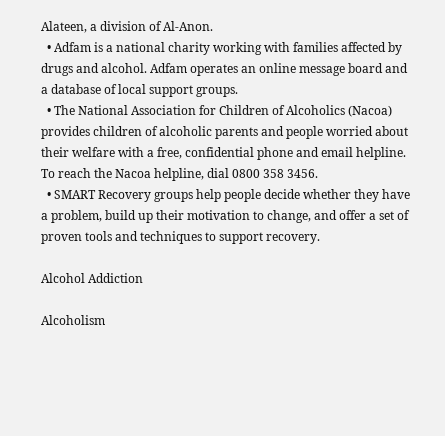Alateen, a division of Al-Anon.
  • Adfam is a national charity working with families affected by drugs and alcohol. Adfam operates an online message board and a database of local support groups.
  • The National Association for Children of Alcoholics (Nacoa) provides children of alcoholic parents and people worried about their welfare with a free, confidential phone and email helpline. To reach the Nacoa helpline, dial 0800 358 3456.
  • SMART Recovery groups help people decide whether they have a problem, build up their motivation to change, and offer a set of proven tools and techniques to support recovery.

Alcohol Addiction

Alcoholism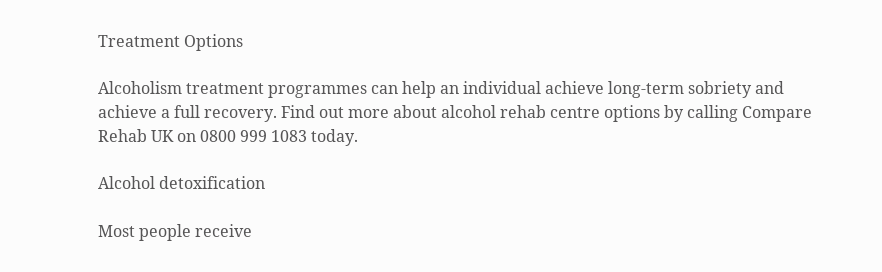Treatment Options

Alcoholism treatment programmes can help an individual achieve long-term sobriety and achieve a full recovery. Find out more about alcohol rehab centre options by calling Compare Rehab UK on 0800 999 1083 today.

Alcohol detoxification

Most people receive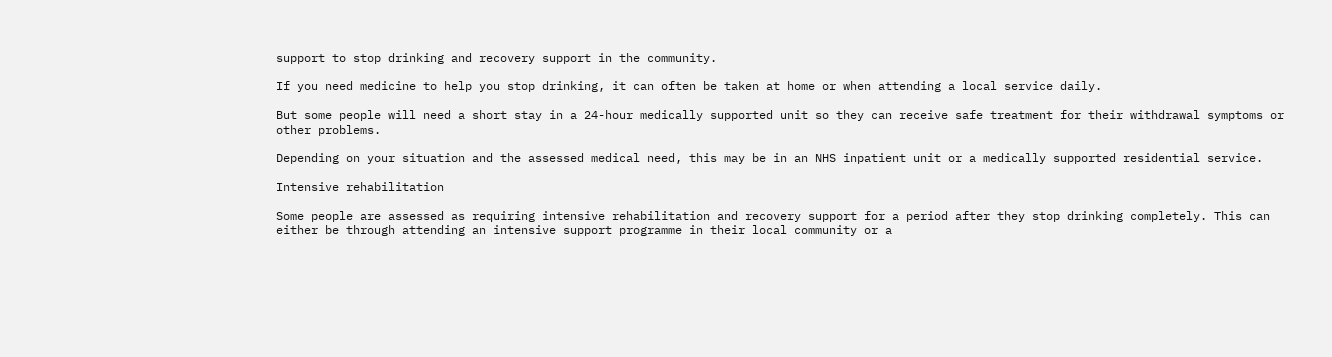support to stop drinking and recovery support in the community.

If you need medicine to help you stop drinking, it can often be taken at home or when attending a local service daily.

But some people will need a short stay in a 24-hour medically supported unit so they can receive safe treatment for their withdrawal symptoms or other problems.

Depending on your situation and the assessed medical need, this may be in an NHS inpatient unit or a medically supported residential service.

Intensive rehabilitation

Some people are assessed as requiring intensive rehabilitation and recovery support for a period after they stop drinking completely. This can either be through attending an intensive support programme in their local community or a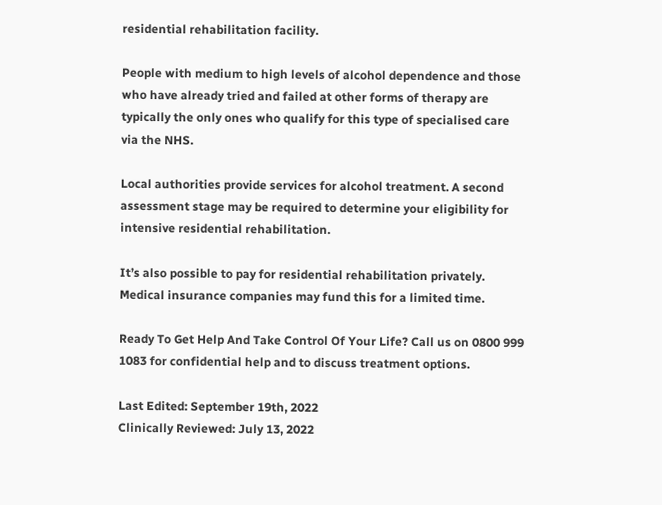residential rehabilitation facility.

People with medium to high levels of alcohol dependence and those who have already tried and failed at other forms of therapy are typically the only ones who qualify for this type of specialised care via the NHS.

Local authorities provide services for alcohol treatment. A second assessment stage may be required to determine your eligibility for intensive residential rehabilitation.

It’s also possible to pay for residential rehabilitation privately. Medical insurance companies may fund this for a limited time.

Ready To Get Help And Take Control Of Your Life? Call us on 0800 999 1083 for confidential help and to discuss treatment options.

Last Edited: September 19th, 2022
Clinically Reviewed: July 13, 2022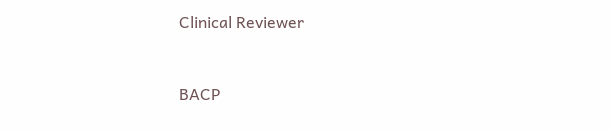Clinical Reviewer


BACP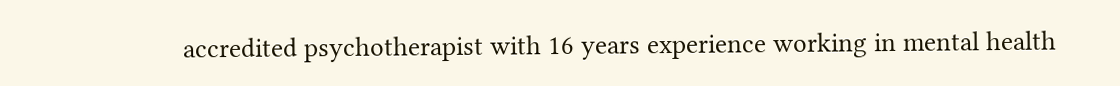accredited psychotherapist with 16 years experience working in mental health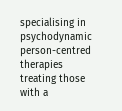specialising in psychodynamic person-centred therapies treating those with a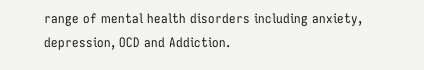range of mental health disorders including anxiety, depression, OCD and Addiction.